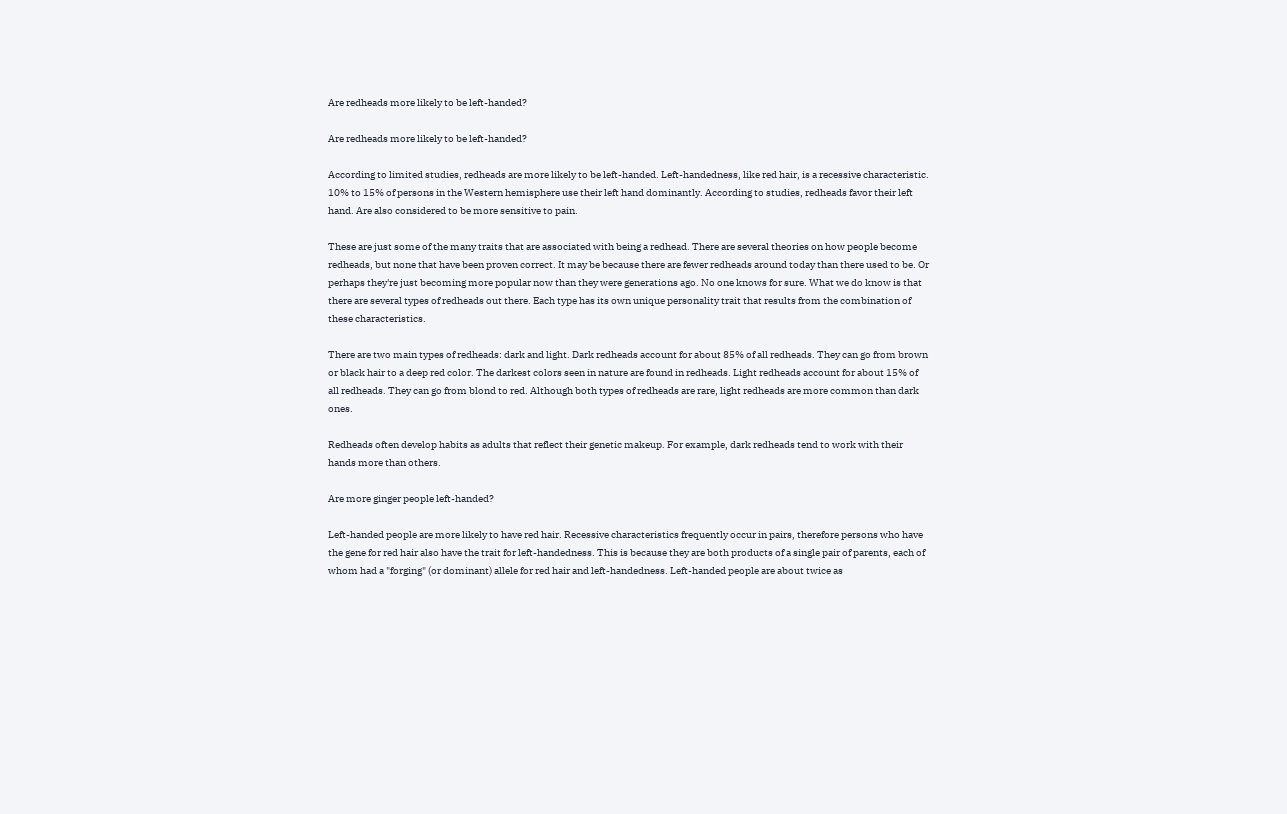Are redheads more likely to be left-handed?

Are redheads more likely to be left-handed?

According to limited studies, redheads are more likely to be left-handed. Left-handedness, like red hair, is a recessive characteristic. 10% to 15% of persons in the Western hemisphere use their left hand dominantly. According to studies, redheads favor their left hand. Are also considered to be more sensitive to pain.

These are just some of the many traits that are associated with being a redhead. There are several theories on how people become redheads, but none that have been proven correct. It may be because there are fewer redheads around today than there used to be. Or perhaps they're just becoming more popular now than they were generations ago. No one knows for sure. What we do know is that there are several types of redheads out there. Each type has its own unique personality trait that results from the combination of these characteristics.

There are two main types of redheads: dark and light. Dark redheads account for about 85% of all redheads. They can go from brown or black hair to a deep red color. The darkest colors seen in nature are found in redheads. Light redheads account for about 15% of all redheads. They can go from blond to red. Although both types of redheads are rare, light redheads are more common than dark ones.

Redheads often develop habits as adults that reflect their genetic makeup. For example, dark redheads tend to work with their hands more than others.

Are more ginger people left-handed?

Left-handed people are more likely to have red hair. Recessive characteristics frequently occur in pairs, therefore persons who have the gene for red hair also have the trait for left-handedness. This is because they are both products of a single pair of parents, each of whom had a "forging" (or dominant) allele for red hair and left-handedness. Left-handed people are about twice as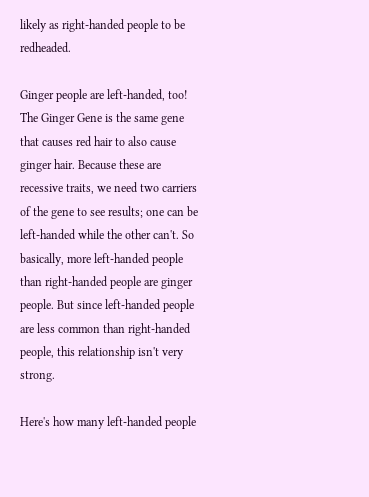likely as right-handed people to be redheaded.

Ginger people are left-handed, too! The Ginger Gene is the same gene that causes red hair to also cause ginger hair. Because these are recessive traits, we need two carriers of the gene to see results; one can be left-handed while the other can't. So basically, more left-handed people than right-handed people are ginger people. But since left-handed people are less common than right-handed people, this relationship isn't very strong.

Here's how many left-handed people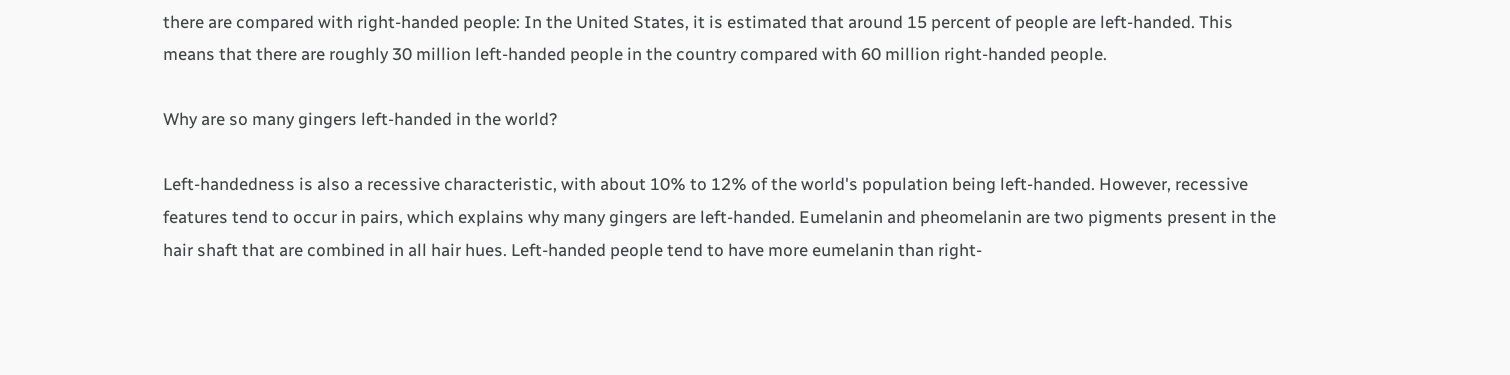there are compared with right-handed people: In the United States, it is estimated that around 15 percent of people are left-handed. This means that there are roughly 30 million left-handed people in the country compared with 60 million right-handed people.

Why are so many gingers left-handed in the world?

Left-handedness is also a recessive characteristic, with about 10% to 12% of the world's population being left-handed. However, recessive features tend to occur in pairs, which explains why many gingers are left-handed. Eumelanin and pheomelanin are two pigments present in the hair shaft that are combined in all hair hues. Left-handed people tend to have more eumelanin than right-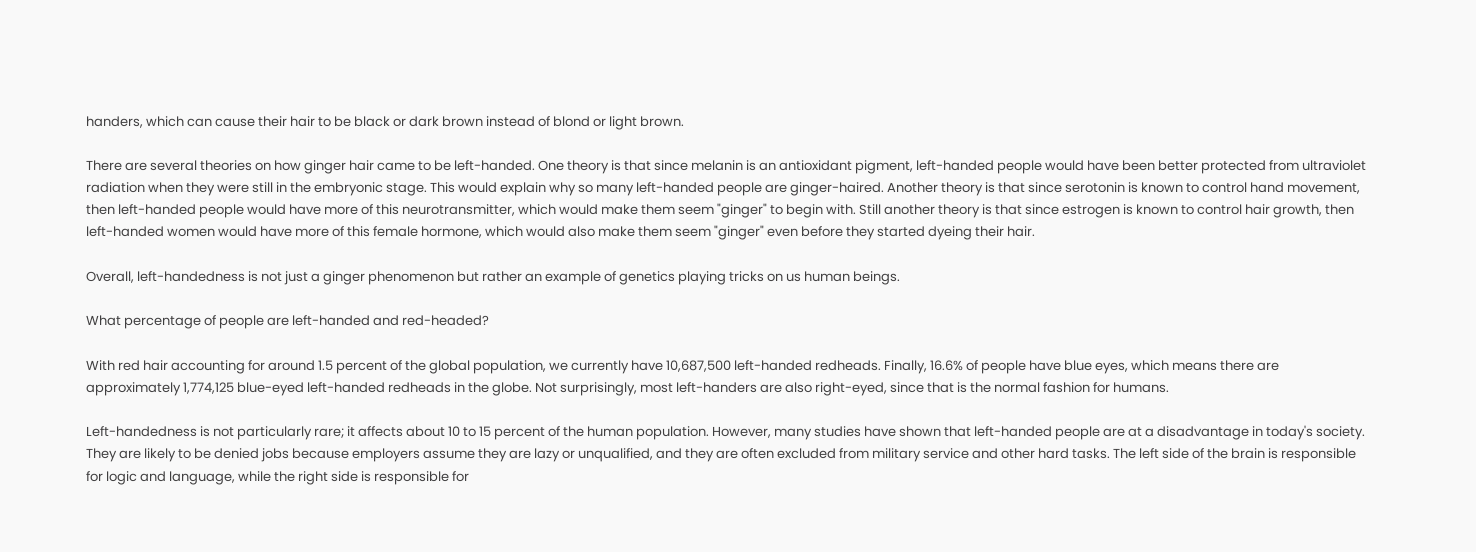handers, which can cause their hair to be black or dark brown instead of blond or light brown.

There are several theories on how ginger hair came to be left-handed. One theory is that since melanin is an antioxidant pigment, left-handed people would have been better protected from ultraviolet radiation when they were still in the embryonic stage. This would explain why so many left-handed people are ginger-haired. Another theory is that since serotonin is known to control hand movement, then left-handed people would have more of this neurotransmitter, which would make them seem "ginger" to begin with. Still another theory is that since estrogen is known to control hair growth, then left-handed women would have more of this female hormone, which would also make them seem "ginger" even before they started dyeing their hair.

Overall, left-handedness is not just a ginger phenomenon but rather an example of genetics playing tricks on us human beings.

What percentage of people are left-handed and red-headed?

With red hair accounting for around 1.5 percent of the global population, we currently have 10,687,500 left-handed redheads. Finally, 16.6% of people have blue eyes, which means there are approximately 1,774,125 blue-eyed left-handed redheads in the globe. Not surprisingly, most left-handers are also right-eyed, since that is the normal fashion for humans.

Left-handedness is not particularly rare; it affects about 10 to 15 percent of the human population. However, many studies have shown that left-handed people are at a disadvantage in today's society. They are likely to be denied jobs because employers assume they are lazy or unqualified, and they are often excluded from military service and other hard tasks. The left side of the brain is responsible for logic and language, while the right side is responsible for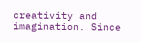creativity and imagination. Since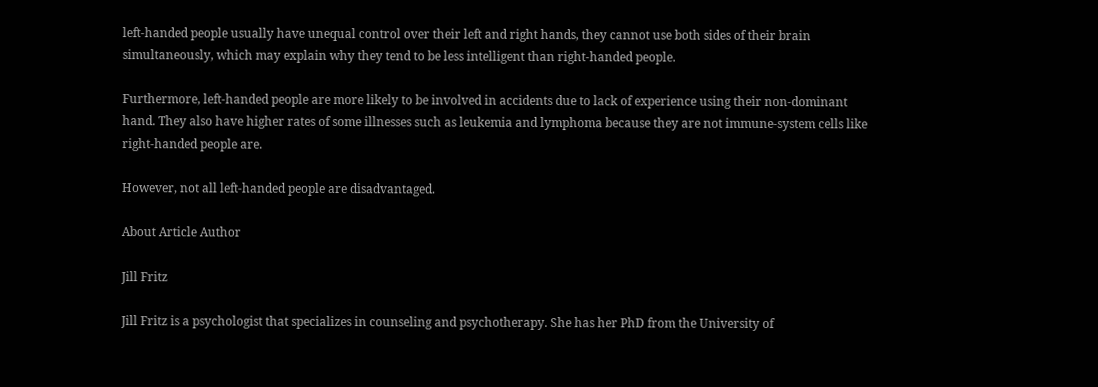left-handed people usually have unequal control over their left and right hands, they cannot use both sides of their brain simultaneously, which may explain why they tend to be less intelligent than right-handed people.

Furthermore, left-handed people are more likely to be involved in accidents due to lack of experience using their non-dominant hand. They also have higher rates of some illnesses such as leukemia and lymphoma because they are not immune-system cells like right-handed people are.

However, not all left-handed people are disadvantaged.

About Article Author

Jill Fritz

Jill Fritz is a psychologist that specializes in counseling and psychotherapy. She has her PhD from the University of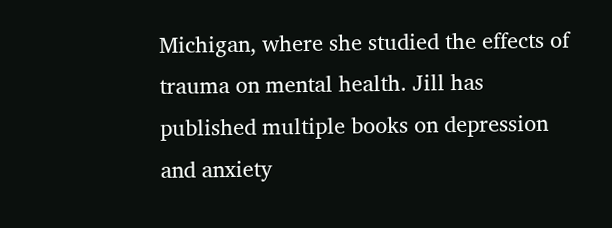Michigan, where she studied the effects of trauma on mental health. Jill has published multiple books on depression and anxiety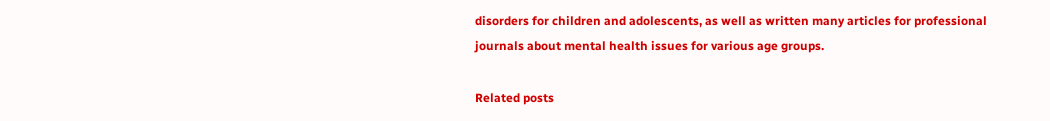disorders for children and adolescents, as well as written many articles for professional journals about mental health issues for various age groups.

Related posts